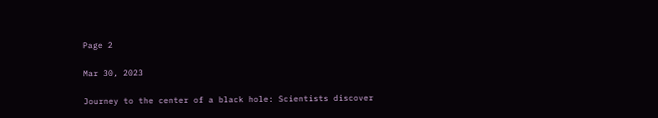Page 2

Mar 30, 2023

Journey to the center of a black hole: Scientists discover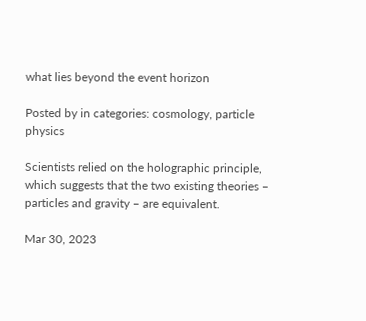what lies beyond the event horizon

Posted by in categories: cosmology, particle physics

Scientists relied on the holographic principle, which suggests that the two existing theories – particles and gravity – are equivalent.

Mar 30, 2023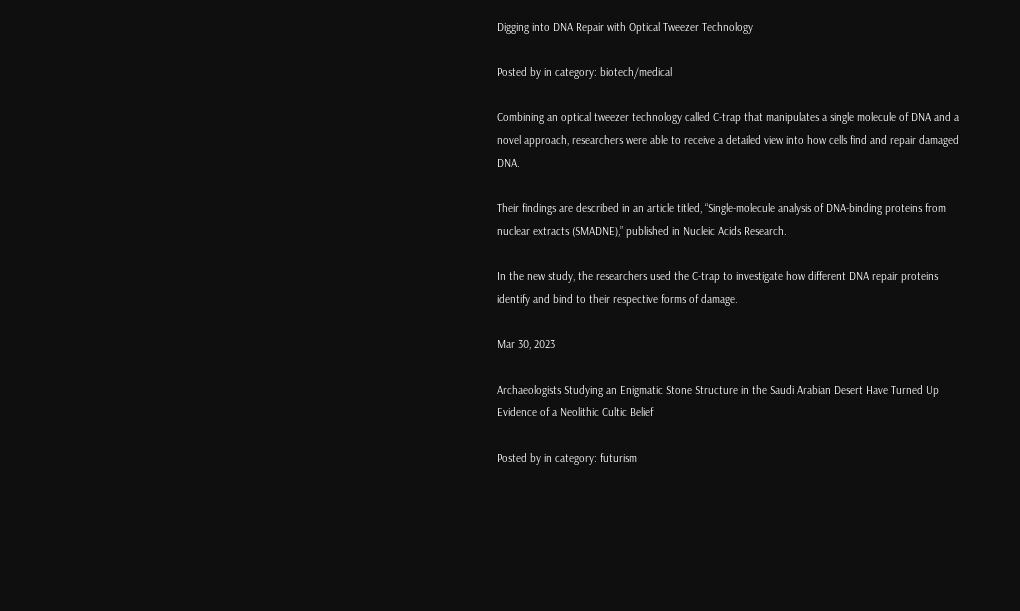Digging into DNA Repair with Optical Tweezer Technology

Posted by in category: biotech/medical

Combining an optical tweezer technology called C-trap that manipulates a single molecule of DNA and a novel approach, researchers were able to receive a detailed view into how cells find and repair damaged DNA.

Their findings are described in an article titled, “Single-molecule analysis of DNA-binding proteins from nuclear extracts (SMADNE),” published in Nucleic Acids Research.

In the new study, the researchers used the C-trap to investigate how different DNA repair proteins identify and bind to their respective forms of damage.

Mar 30, 2023

Archaeologists Studying an Enigmatic Stone Structure in the Saudi Arabian Desert Have Turned Up Evidence of a Neolithic Cultic Belief

Posted by in category: futurism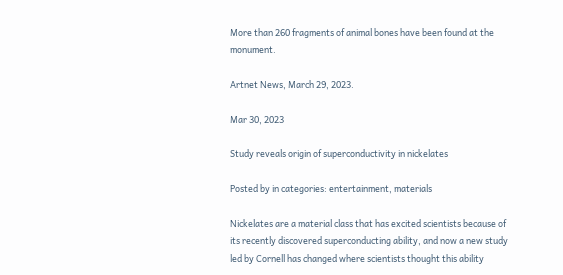More than 260 fragments of animal bones have been found at the monument.

Artnet News, March 29, 2023.

Mar 30, 2023

Study reveals origin of superconductivity in nickelates

Posted by in categories: entertainment, materials

Nickelates are a material class that has excited scientists because of its recently discovered superconducting ability, and now a new study led by Cornell has changed where scientists thought this ability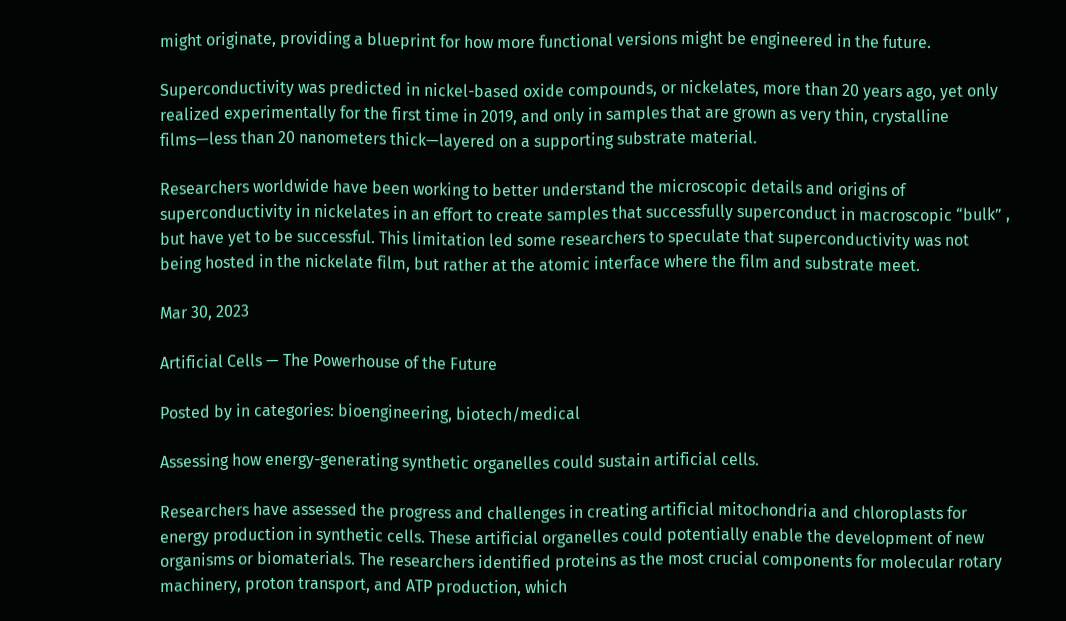might originate, providing a blueprint for how more functional versions might be engineered in the future.

Superconductivity was predicted in nickel-based oxide compounds, or nickelates, more than 20 years ago, yet only realized experimentally for the first time in 2019, and only in samples that are grown as very thin, crystalline films—less than 20 nanometers thick—layered on a supporting substrate material.

Researchers worldwide have been working to better understand the microscopic details and origins of superconductivity in nickelates in an effort to create samples that successfully superconduct in macroscopic “bulk” , but have yet to be successful. This limitation led some researchers to speculate that superconductivity was not being hosted in the nickelate film, but rather at the atomic interface where the film and substrate meet.

Mar 30, 2023

Artificial Cells — The Powerhouse of the Future

Posted by in categories: bioengineering, biotech/medical

Assessing how energy-generating synthetic organelles could sustain artificial cells.

Researchers have assessed the progress and challenges in creating artificial mitochondria and chloroplasts for energy production in synthetic cells. These artificial organelles could potentially enable the development of new organisms or biomaterials. The researchers identified proteins as the most crucial components for molecular rotary machinery, proton transport, and ATP production, which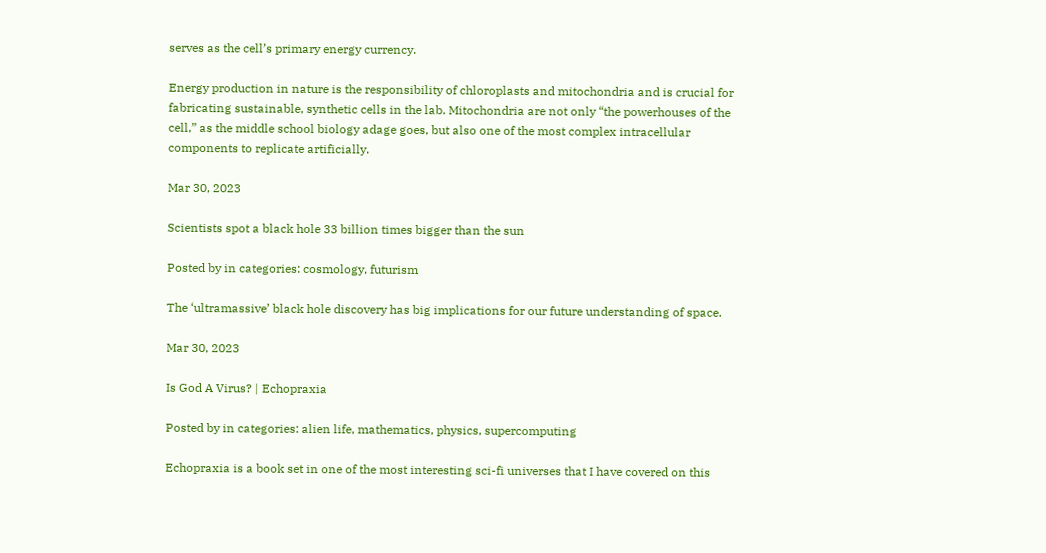serves as the cell’s primary energy currency.

Energy production in nature is the responsibility of chloroplasts and mitochondria and is crucial for fabricating sustainable, synthetic cells in the lab. Mitochondria are not only “the powerhouses of the cell,” as the middle school biology adage goes, but also one of the most complex intracellular components to replicate artificially.

Mar 30, 2023

Scientists spot a black hole 33 billion times bigger than the sun

Posted by in categories: cosmology, futurism

The ‘ultramassive’ black hole discovery has big implications for our future understanding of space.

Mar 30, 2023

Is God A Virus? | Echopraxia

Posted by in categories: alien life, mathematics, physics, supercomputing

Echopraxia is a book set in one of the most interesting sci-fi universes that I have covered on this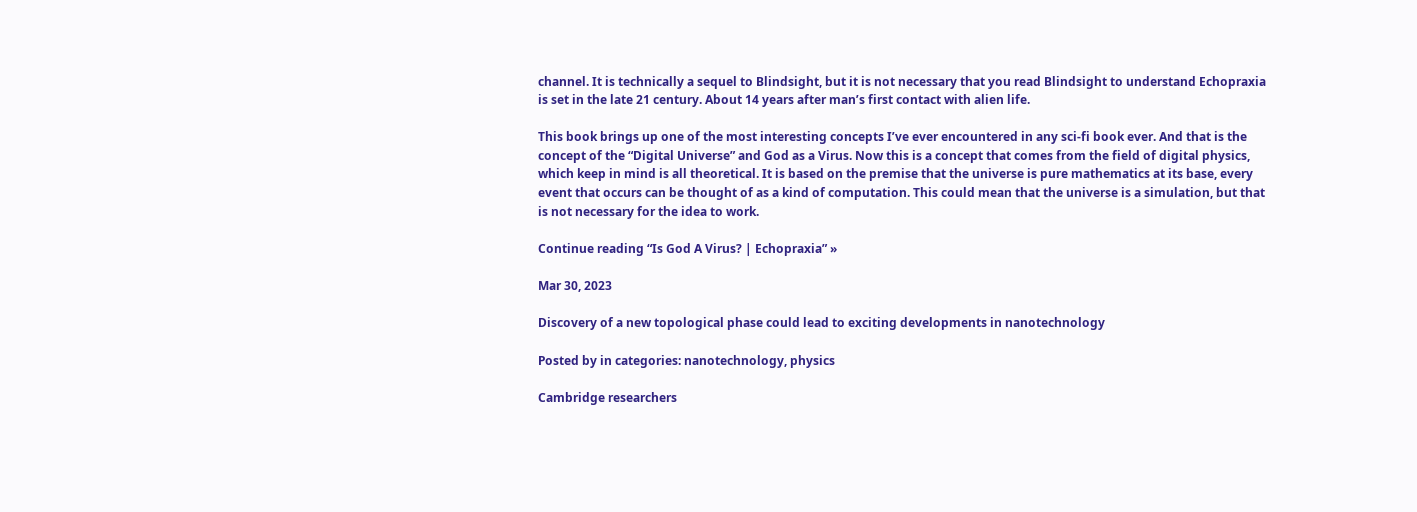channel. It is technically a sequel to Blindsight, but it is not necessary that you read Blindsight to understand Echopraxia is set in the late 21 century. About 14 years after man’s first contact with alien life.

This book brings up one of the most interesting concepts I’ve ever encountered in any sci-fi book ever. And that is the concept of the “Digital Universe” and God as a Virus. Now this is a concept that comes from the field of digital physics, which keep in mind is all theoretical. It is based on the premise that the universe is pure mathematics at its base, every event that occurs can be thought of as a kind of computation. This could mean that the universe is a simulation, but that is not necessary for the idea to work.

Continue reading “Is God A Virus? | Echopraxia” »

Mar 30, 2023

Discovery of a new topological phase could lead to exciting developments in nanotechnology

Posted by in categories: nanotechnology, physics

Cambridge researchers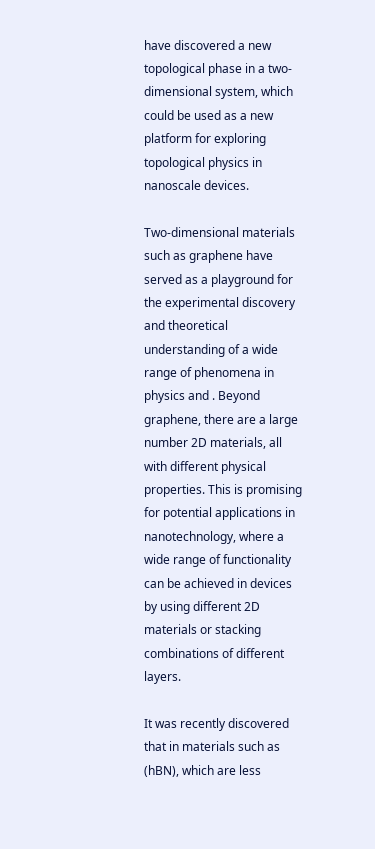have discovered a new topological phase in a two-dimensional system, which could be used as a new platform for exploring topological physics in nanoscale devices.

Two-dimensional materials such as graphene have served as a playground for the experimental discovery and theoretical understanding of a wide range of phenomena in physics and . Beyond graphene, there are a large number 2D materials, all with different physical properties. This is promising for potential applications in nanotechnology, where a wide range of functionality can be achieved in devices by using different 2D materials or stacking combinations of different layers.

It was recently discovered that in materials such as (hBN), which are less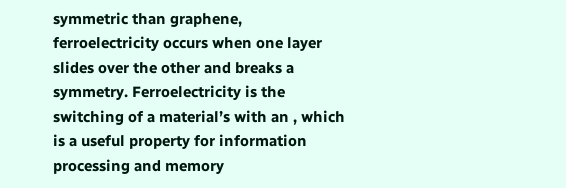symmetric than graphene, ferroelectricity occurs when one layer slides over the other and breaks a symmetry. Ferroelectricity is the switching of a material’s with an , which is a useful property for information processing and memory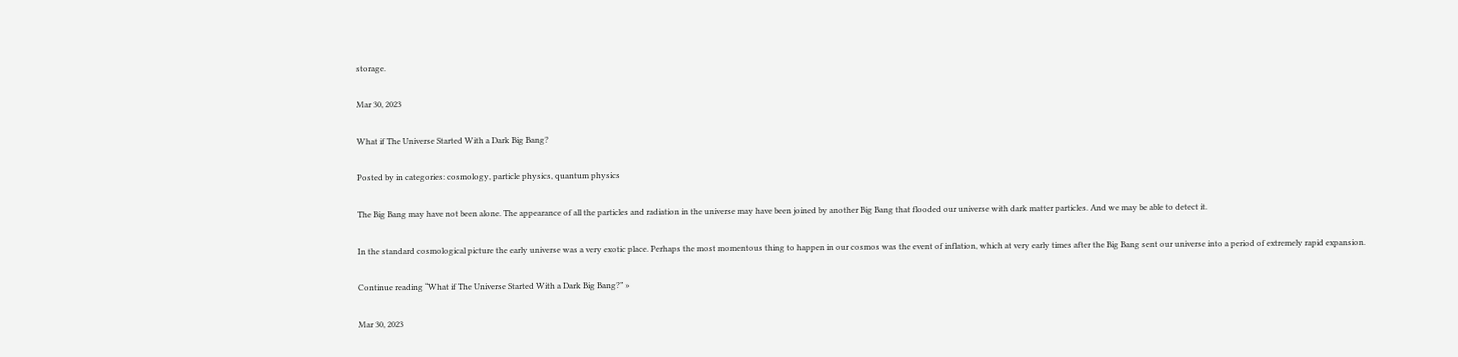storage.

Mar 30, 2023

What if The Universe Started With a Dark Big Bang?

Posted by in categories: cosmology, particle physics, quantum physics

The Big Bang may have not been alone. The appearance of all the particles and radiation in the universe may have been joined by another Big Bang that flooded our universe with dark matter particles. And we may be able to detect it.

In the standard cosmological picture the early universe was a very exotic place. Perhaps the most momentous thing to happen in our cosmos was the event of inflation, which at very early times after the Big Bang sent our universe into a period of extremely rapid expansion.

Continue reading “What if The Universe Started With a Dark Big Bang?” »

Mar 30, 2023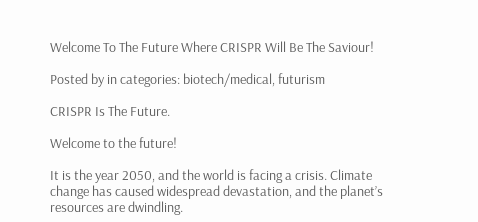Welcome To The Future Where CRISPR Will Be The Saviour!

Posted by in categories: biotech/medical, futurism

CRISPR Is The Future.

Welcome to the future!

It is the year 2050, and the world is facing a crisis. Climate change has caused widespread devastation, and the planet’s resources are dwindling.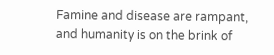Famine and disease are rampant, and humanity is on the brink of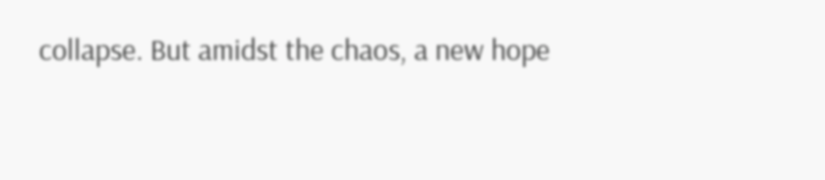collapse. But amidst the chaos, a new hope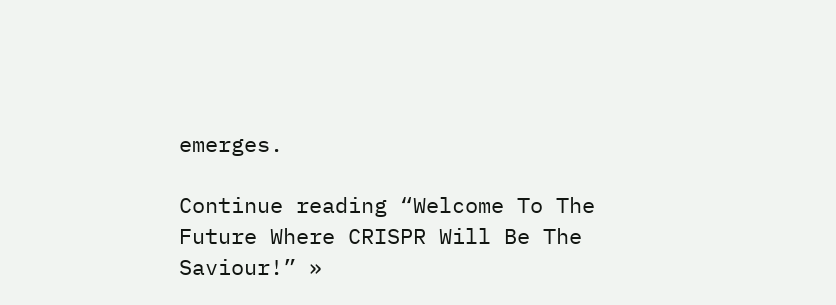emerges.

Continue reading “Welcome To The Future Where CRISPR Will Be The Saviour!” »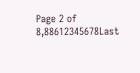Page 2 of 8,88612345678Last